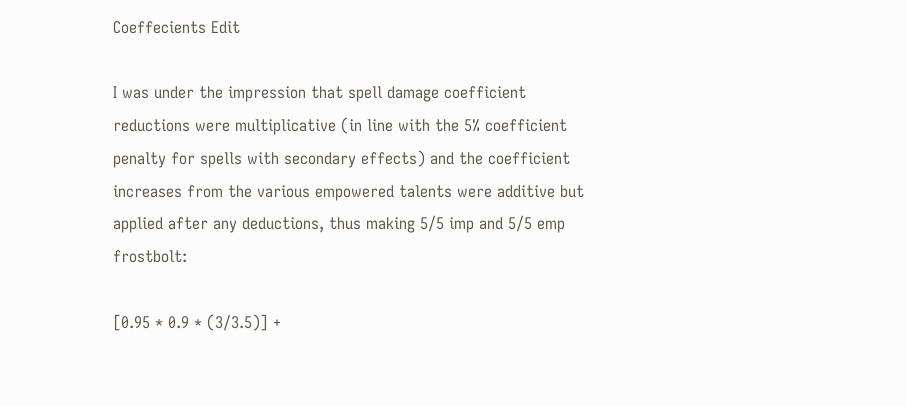Coeffecients Edit

I was under the impression that spell damage coefficient reductions were multiplicative (in line with the 5% coefficient penalty for spells with secondary effects) and the coefficient increases from the various empowered talents were additive but applied after any deductions, thus making 5/5 imp and 5/5 emp frostbolt:

[0.95 * 0.9 * (3/3.5)] +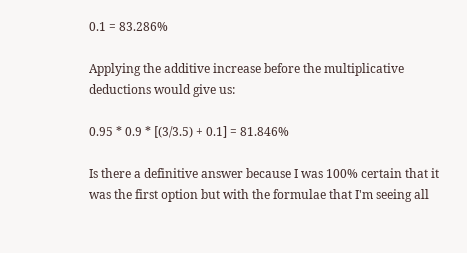0.1 = 83.286%

Applying the additive increase before the multiplicative deductions would give us:

0.95 * 0.9 * [(3/3.5) + 0.1] = 81.846%

Is there a definitive answer because I was 100% certain that it was the first option but with the formulae that I'm seeing all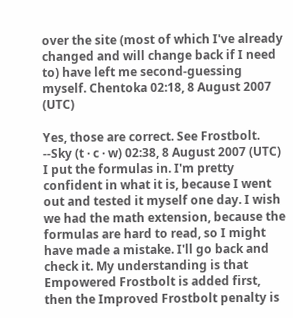over the site (most of which I've already changed and will change back if I need to) have left me second-guessing myself. Chentoka 02:18, 8 August 2007 (UTC)

Yes, those are correct. See Frostbolt. --Sky (t · c · w) 02:38, 8 August 2007 (UTC)
I put the formulas in. I'm pretty confident in what it is, because I went out and tested it myself one day. I wish we had the math extension, because the formulas are hard to read, so I might have made a mistake. I'll go back and check it. My understanding is that Empowered Frostbolt is added first, then the Improved Frostbolt penalty is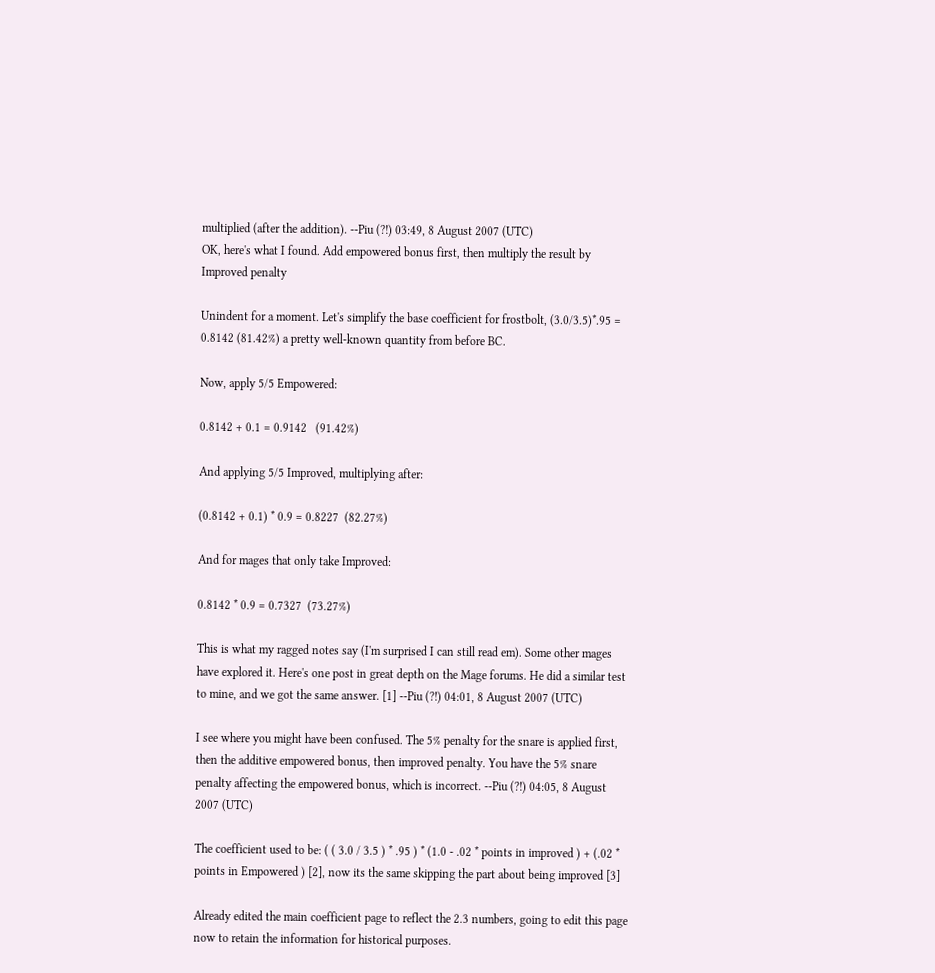multiplied (after the addition). --Piu (?!) 03:49, 8 August 2007 (UTC)
OK, here's what I found. Add empowered bonus first, then multiply the result by Improved penalty

Unindent for a moment. Let's simplify the base coefficient for frostbolt, (3.0/3.5)*.95 = 0.8142 (81.42%) a pretty well-known quantity from before BC.

Now, apply 5/5 Empowered:

0.8142 + 0.1 = 0.9142   (91.42%)

And applying 5/5 Improved, multiplying after:

(0.8142 + 0.1) * 0.9 = 0.8227  (82.27%)

And for mages that only take Improved:

0.8142 * 0.9 = 0.7327  (73.27%)

This is what my ragged notes say (I'm surprised I can still read em). Some other mages have explored it. Here's one post in great depth on the Mage forums. He did a similar test to mine, and we got the same answer. [1] --Piu (?!) 04:01, 8 August 2007 (UTC)

I see where you might have been confused. The 5% penalty for the snare is applied first, then the additive empowered bonus, then improved penalty. You have the 5% snare penalty affecting the empowered bonus, which is incorrect. --Piu (?!) 04:05, 8 August 2007 (UTC)

The coefficient used to be: ( ( 3.0 / 3.5 ) * .95 ) * (1.0 - .02 * points in improved ) + (.02 * points in Empowered ) [2], now its the same skipping the part about being improved [3]

Already edited the main coefficient page to reflect the 2.3 numbers, going to edit this page now to retain the information for historical purposes.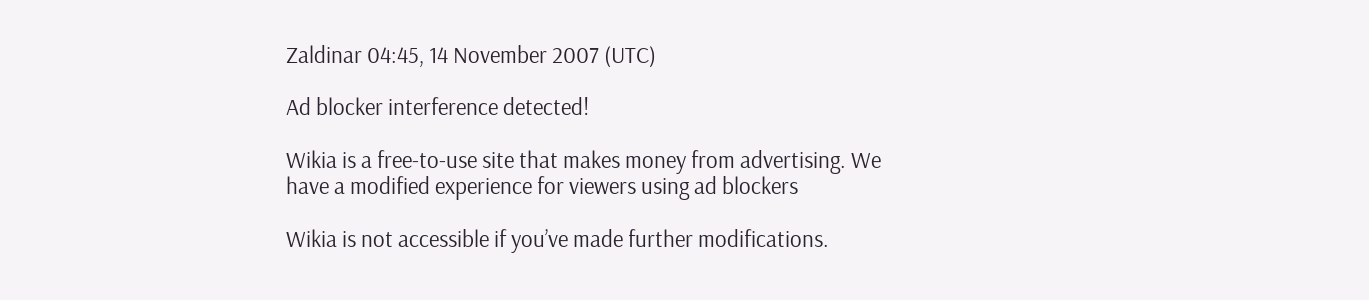Zaldinar 04:45, 14 November 2007 (UTC)

Ad blocker interference detected!

Wikia is a free-to-use site that makes money from advertising. We have a modified experience for viewers using ad blockers

Wikia is not accessible if you’ve made further modifications.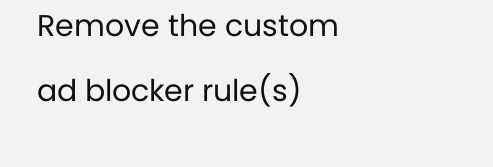Remove the custom ad blocker rule(s)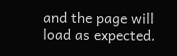and the page will load as expected.